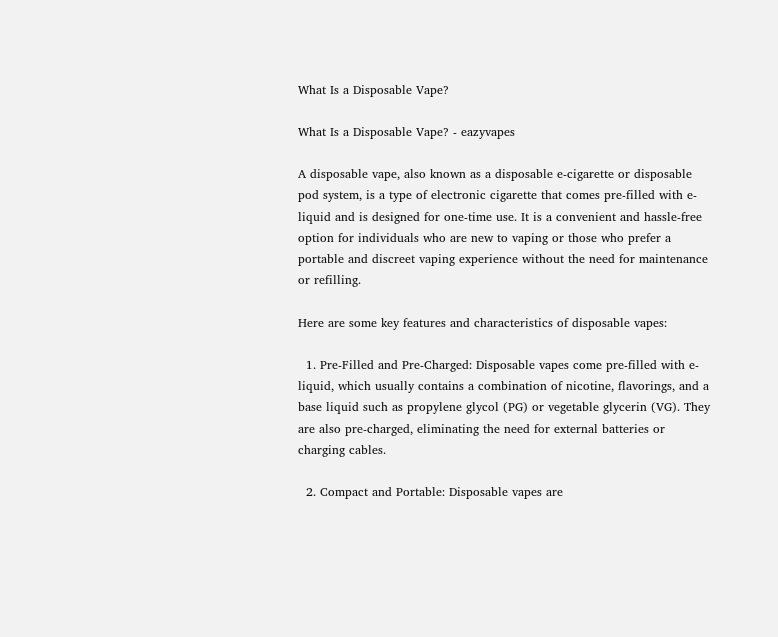What Is a Disposable Vape?

What Is a Disposable Vape? - eazyvapes

A disposable vape, also known as a disposable e-cigarette or disposable pod system, is a type of electronic cigarette that comes pre-filled with e-liquid and is designed for one-time use. It is a convenient and hassle-free option for individuals who are new to vaping or those who prefer a portable and discreet vaping experience without the need for maintenance or refilling.

Here are some key features and characteristics of disposable vapes:

  1. Pre-Filled and Pre-Charged: Disposable vapes come pre-filled with e-liquid, which usually contains a combination of nicotine, flavorings, and a base liquid such as propylene glycol (PG) or vegetable glycerin (VG). They are also pre-charged, eliminating the need for external batteries or charging cables.

  2. Compact and Portable: Disposable vapes are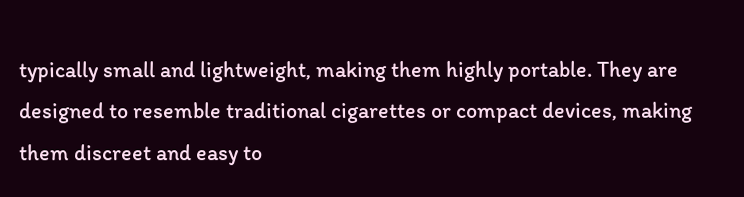typically small and lightweight, making them highly portable. They are designed to resemble traditional cigarettes or compact devices, making them discreet and easy to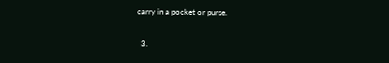carry in a pocket or purse.

  3.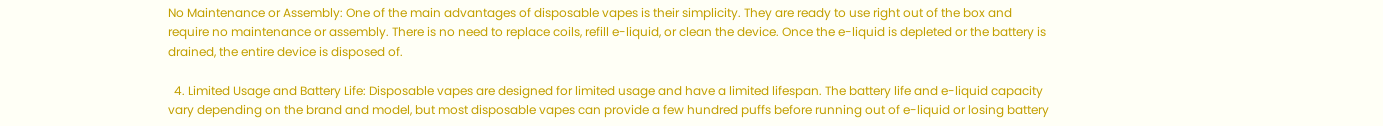No Maintenance or Assembly: One of the main advantages of disposable vapes is their simplicity. They are ready to use right out of the box and require no maintenance or assembly. There is no need to replace coils, refill e-liquid, or clean the device. Once the e-liquid is depleted or the battery is drained, the entire device is disposed of.

  4. Limited Usage and Battery Life: Disposable vapes are designed for limited usage and have a limited lifespan. The battery life and e-liquid capacity vary depending on the brand and model, but most disposable vapes can provide a few hundred puffs before running out of e-liquid or losing battery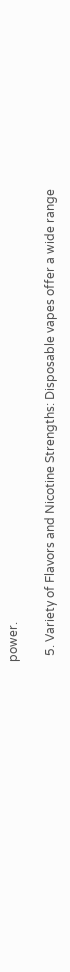power.

  5. Variety of Flavors and Nicotine Strengths: Disposable vapes offer a wide range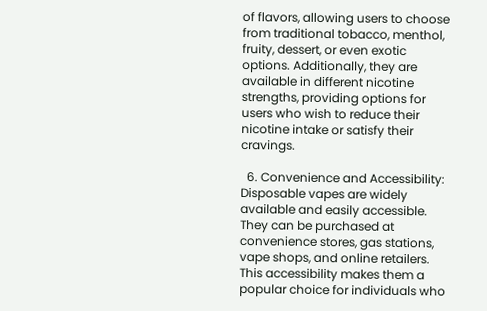of flavors, allowing users to choose from traditional tobacco, menthol, fruity, dessert, or even exotic options. Additionally, they are available in different nicotine strengths, providing options for users who wish to reduce their nicotine intake or satisfy their cravings.

  6. Convenience and Accessibility: Disposable vapes are widely available and easily accessible. They can be purchased at convenience stores, gas stations, vape shops, and online retailers. This accessibility makes them a popular choice for individuals who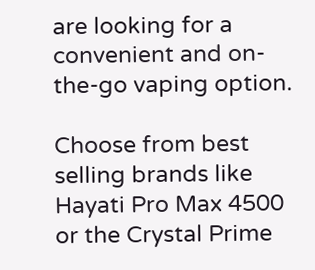are looking for a convenient and on-the-go vaping option.

Choose from best selling brands like Hayati Pro Max 4500 or the Crystal Prime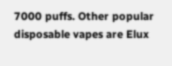7000 puffs. Other popular disposable vapes are Elux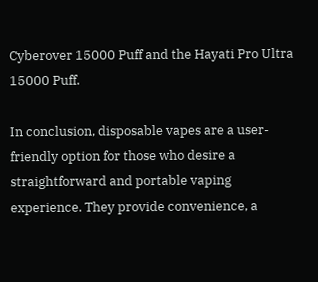Cyberover 15000 Puff and the Hayati Pro Ultra 15000 Puff.

In conclusion, disposable vapes are a user-friendly option for those who desire a straightforward and portable vaping experience. They provide convenience, a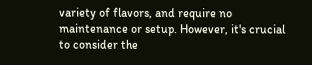variety of flavors, and require no maintenance or setup. However, it's crucial to consider the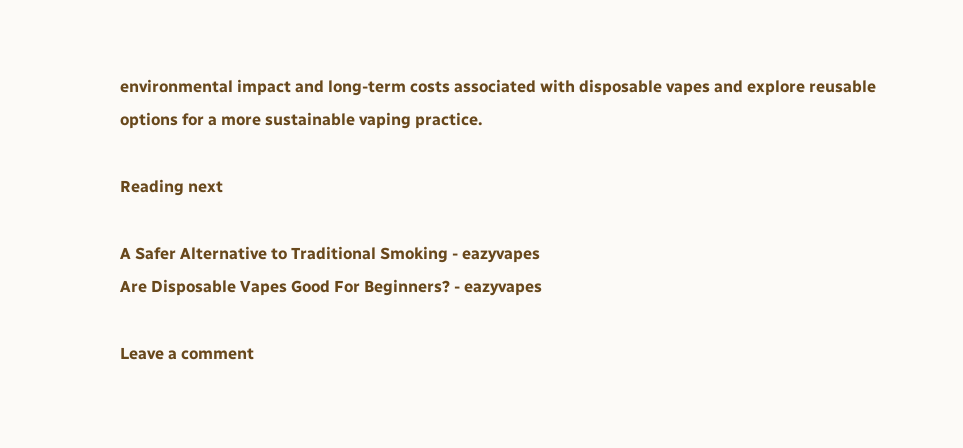environmental impact and long-term costs associated with disposable vapes and explore reusable options for a more sustainable vaping practice.

Reading next

A Safer Alternative to Traditional Smoking - eazyvapes
Are Disposable Vapes Good For Beginners? - eazyvapes

Leave a comment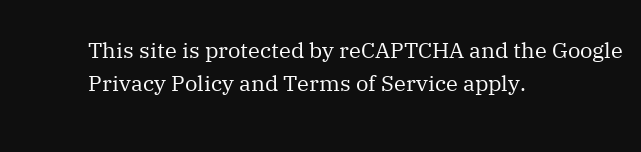This site is protected by reCAPTCHA and the Google Privacy Policy and Terms of Service apply.